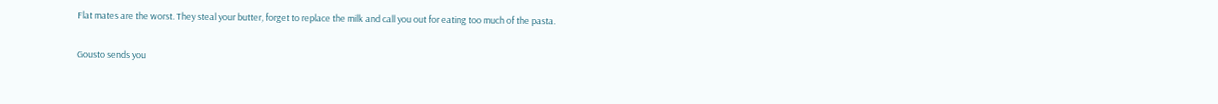Flat mates are the worst. They steal your butter, forget to replace the milk and call you out for eating too much of the pasta.

Gousto sends you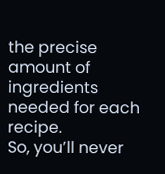the precise amount of ingredients needed for each recipe.
So, you’ll never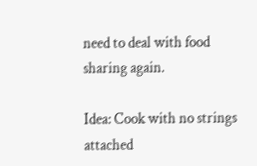need to deal with food sharing again.

Idea: Cook with no strings attached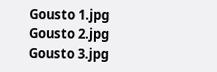Gousto 1.jpg
Gousto 2.jpg
Gousto 3.jpg